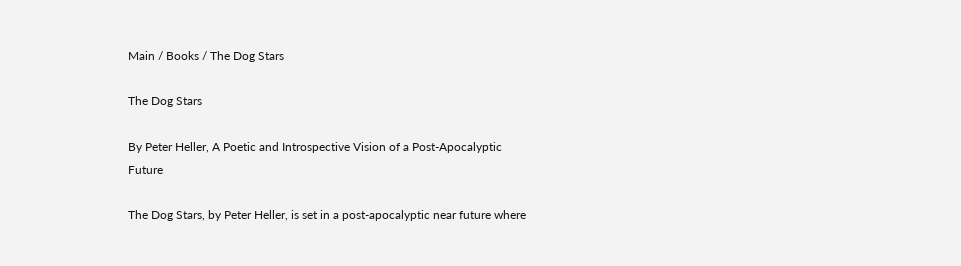Main / Books / The Dog Stars

The Dog Stars

By Peter Heller, A Poetic and Introspective Vision of a Post-Apocalyptic Future

The Dog Stars, by Peter Heller, is set in a post-apocalyptic near future where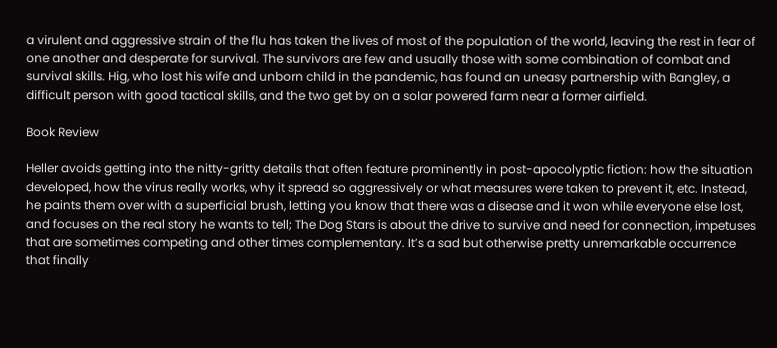a virulent and aggressive strain of the flu has taken the lives of most of the population of the world, leaving the rest in fear of one another and desperate for survival. The survivors are few and usually those with some combination of combat and survival skills. Hig, who lost his wife and unborn child in the pandemic, has found an uneasy partnership with Bangley, a difficult person with good tactical skills, and the two get by on a solar powered farm near a former airfield.

Book Review

Heller avoids getting into the nitty-gritty details that often feature prominently in post-apocolyptic fiction: how the situation developed, how the virus really works, why it spread so aggressively or what measures were taken to prevent it, etc. Instead, he paints them over with a superficial brush, letting you know that there was a disease and it won while everyone else lost, and focuses on the real story he wants to tell; The Dog Stars is about the drive to survive and need for connection, impetuses that are sometimes competing and other times complementary. It’s a sad but otherwise pretty unremarkable occurrence that finally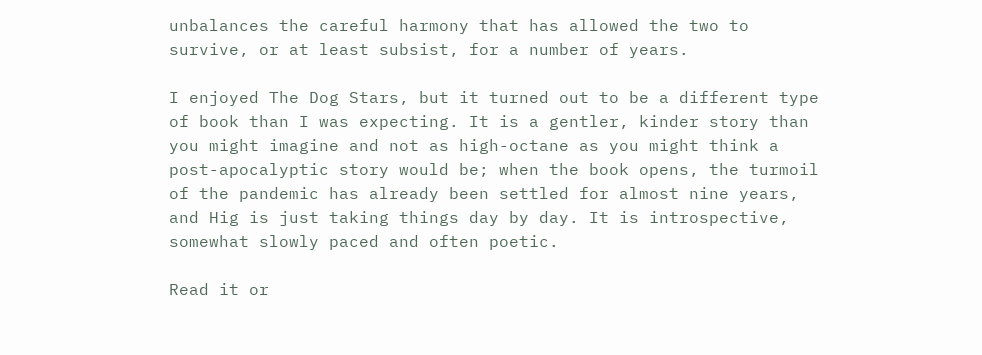unbalances the careful harmony that has allowed the two to survive, or at least subsist, for a number of years.

I enjoyed The Dog Stars, but it turned out to be a different type of book than I was expecting. It is a gentler, kinder story than you might imagine and not as high-octane as you might think a post-apocalyptic story would be; when the book opens, the turmoil of the pandemic has already been settled for almost nine years, and Hig is just taking things day by day. It is introspective, somewhat slowly paced and often poetic.

Read it or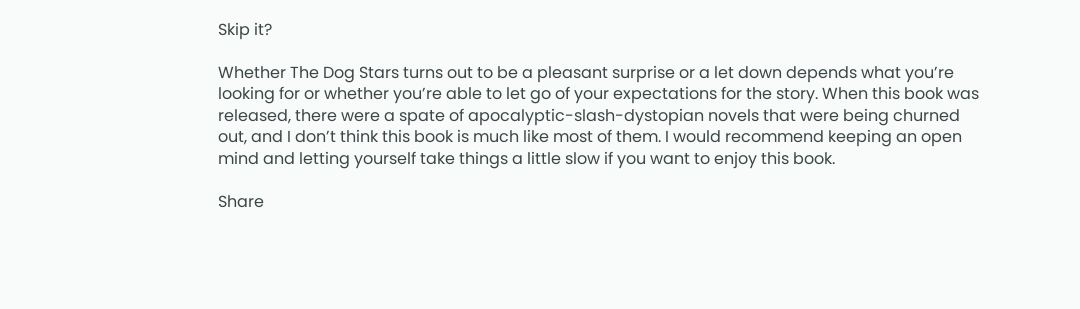Skip it?

Whether The Dog Stars turns out to be a pleasant surprise or a let down depends what you’re looking for or whether you’re able to let go of your expectations for the story. When this book was released, there were a spate of apocalyptic-slash-dystopian novels that were being churned out, and I don’t think this book is much like most of them. I would recommend keeping an open mind and letting yourself take things a little slow if you want to enjoy this book.

Share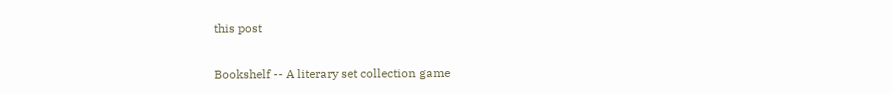this post


Bookshelf -- A literary set collection game